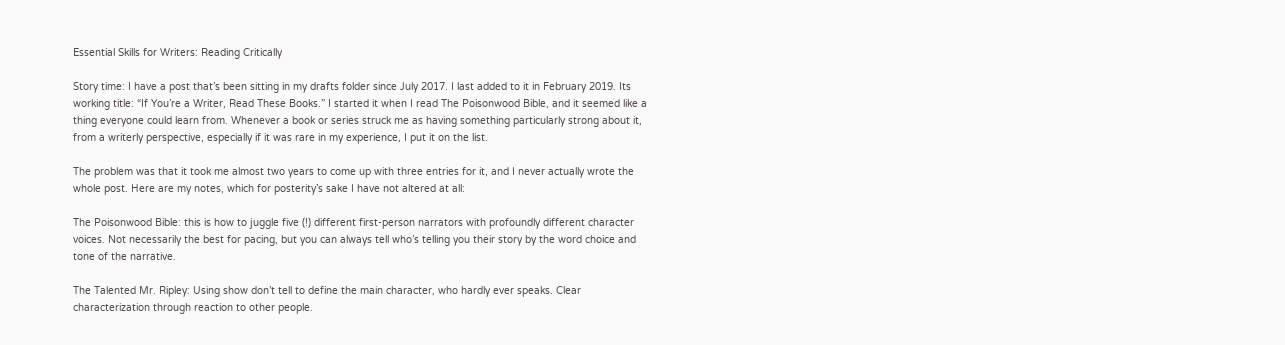Essential Skills for Writers: Reading Critically

Story time: I have a post that’s been sitting in my drafts folder since July 2017. I last added to it in February 2019. Its working title: “If You’re a Writer, Read These Books.” I started it when I read The Poisonwood Bible, and it seemed like a thing everyone could learn from. Whenever a book or series struck me as having something particularly strong about it, from a writerly perspective, especially if it was rare in my experience, I put it on the list.

The problem was that it took me almost two years to come up with three entries for it, and I never actually wrote the whole post. Here are my notes, which for posterity’s sake I have not altered at all:

The Poisonwood Bible: this is how to juggle five (!) different first-person narrators with profoundly different character voices. Not necessarily the best for pacing, but you can always tell who’s telling you their story by the word choice and tone of the narrative.

The Talented Mr. Ripley: Using show don’t tell to define the main character, who hardly ever speaks. Clear characterization through reaction to other people.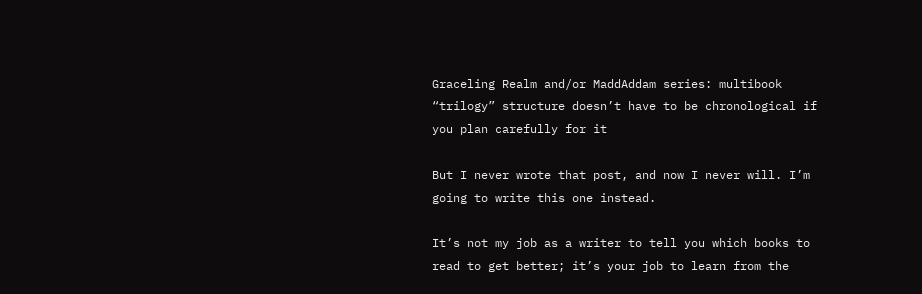Graceling Realm and/or MaddAddam series: multibook “trilogy” structure doesn’t have to be chronological if you plan carefully for it

But I never wrote that post, and now I never will. I’m going to write this one instead.

It’s not my job as a writer to tell you which books to read to get better; it’s your job to learn from the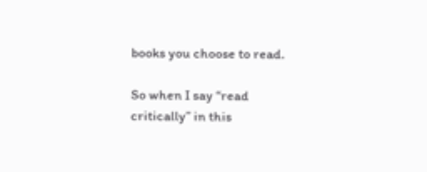books you choose to read.

So when I say “read critically” in this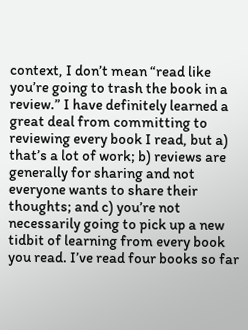context, I don’t mean “read like you’re going to trash the book in a review.” I have definitely learned a great deal from committing to reviewing every book I read, but a) that’s a lot of work; b) reviews are generally for sharing and not everyone wants to share their thoughts; and c) you’re not necessarily going to pick up a new tidbit of learning from every book you read. I’ve read four books so far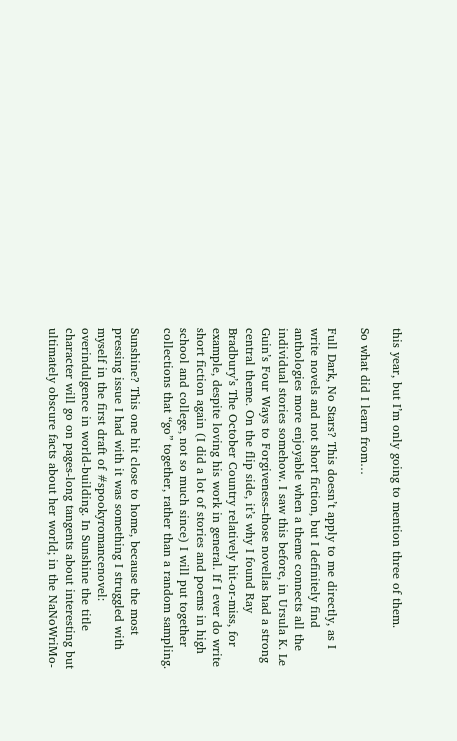this year, but I’m only going to mention three of them.

So what did I learn from…

Full Dark, No Stars? This doesn’t apply to me directly, as I write novels and not short fiction, but I definitely find anthologies more enjoyable when a theme connects all the individual stories somehow. I saw this before, in Ursula K. Le Guin’s Four Ways to Forgiveness–those novellas had a strong central theme. On the flip side, it’s why I found Ray Bradbury’s The October Country relatively hit-or-miss, for example, despite loving his work in general. If I ever do write short fiction again (I did a lot of stories and poems in high school and college, not so much since) I will put together collections that “go” together, rather than a random sampling.

Sunshine? This one hit close to home, because the most pressing issue I had with it was something I struggled with myself in the first draft of #spookyromancenovel: overindulgence in world-building. In Sunshine the title character will go on pages-long tangents about interesting but ultimately obscure facts about her world; in the NaNoWriMo-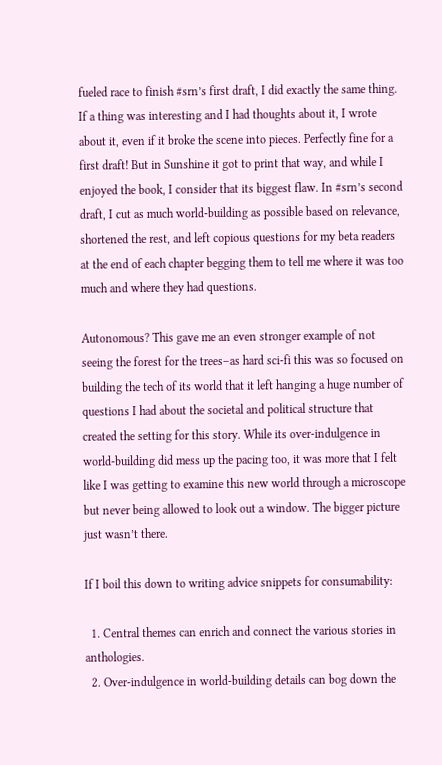fueled race to finish #srn’s first draft, I did exactly the same thing. If a thing was interesting and I had thoughts about it, I wrote about it, even if it broke the scene into pieces. Perfectly fine for a first draft! But in Sunshine it got to print that way, and while I enjoyed the book, I consider that its biggest flaw. In #srn’s second draft, I cut as much world-building as possible based on relevance, shortened the rest, and left copious questions for my beta readers at the end of each chapter begging them to tell me where it was too much and where they had questions.

Autonomous? This gave me an even stronger example of not seeing the forest for the trees–as hard sci-fi this was so focused on building the tech of its world that it left hanging a huge number of questions I had about the societal and political structure that created the setting for this story. While its over-indulgence in world-building did mess up the pacing too, it was more that I felt like I was getting to examine this new world through a microscope but never being allowed to look out a window. The bigger picture just wasn’t there.

If I boil this down to writing advice snippets for consumability:

  1. Central themes can enrich and connect the various stories in anthologies.
  2. Over-indulgence in world-building details can bog down the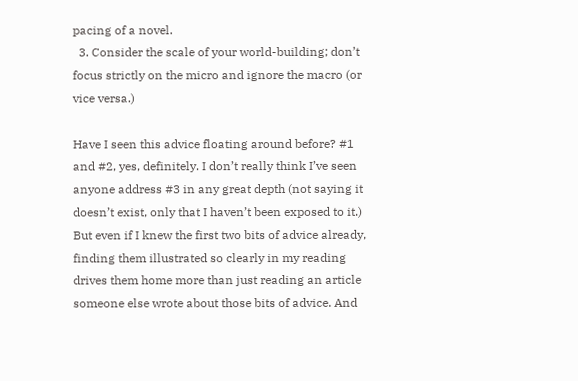pacing of a novel.
  3. Consider the scale of your world-building; don’t focus strictly on the micro and ignore the macro (or vice versa.)

Have I seen this advice floating around before? #1 and #2, yes, definitely. I don’t really think I’ve seen anyone address #3 in any great depth (not saying it doesn’t exist, only that I haven’t been exposed to it.) But even if I knew the first two bits of advice already, finding them illustrated so clearly in my reading drives them home more than just reading an article someone else wrote about those bits of advice. And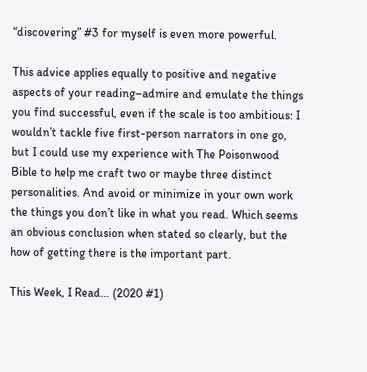“discovering” #3 for myself is even more powerful.

This advice applies equally to positive and negative aspects of your reading–admire and emulate the things you find successful, even if the scale is too ambitious: I wouldn’t tackle five first-person narrators in one go, but I could use my experience with The Poisonwood Bible to help me craft two or maybe three distinct personalities. And avoid or minimize in your own work the things you don’t like in what you read. Which seems an obvious conclusion when stated so clearly, but the how of getting there is the important part.

This Week, I Read… (2020 #1)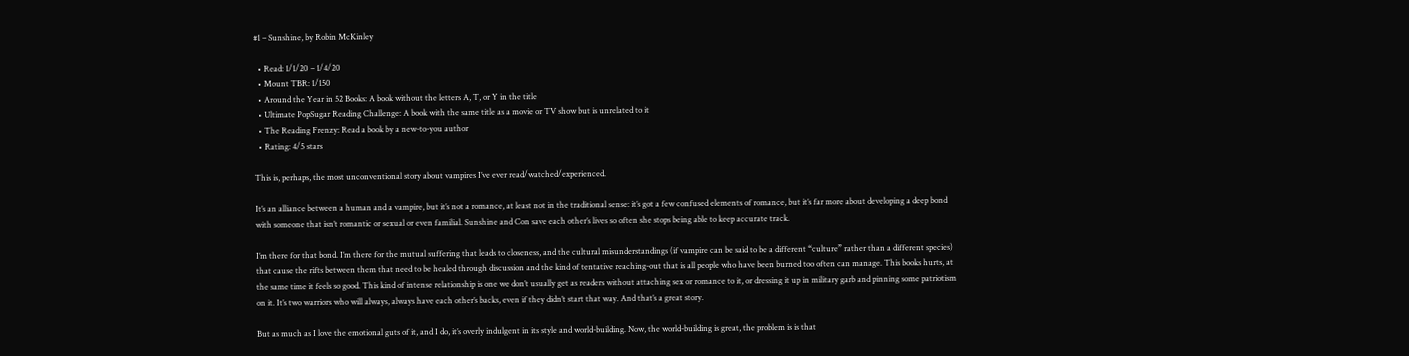#1 – Sunshine, by Robin McKinley

  • Read: 1/1/20 – 1/4/20
  • Mount TBR: 1/150
  • Around the Year in 52 Books: A book without the letters A, T, or Y in the title
  • Ultimate PopSugar Reading Challenge: A book with the same title as a movie or TV show but is unrelated to it
  • The Reading Frenzy: Read a book by a new-to-you author
  • Rating: 4/5 stars

This is, perhaps, the most unconventional story about vampires I’ve ever read/watched/experienced.

It’s an alliance between a human and a vampire, but it’s not a romance, at least not in the traditional sense: it’s got a few confused elements of romance, but it’s far more about developing a deep bond with someone that isn’t romantic or sexual or even familial. Sunshine and Con save each other’s lives so often she stops being able to keep accurate track.

I’m there for that bond. I’m there for the mutual suffering that leads to closeness, and the cultural misunderstandings (if vampire can be said to be a different “culture” rather than a different species) that cause the rifts between them that need to be healed through discussion and the kind of tentative reaching-out that is all people who have been burned too often can manage. This books hurts, at the same time it feels so good. This kind of intense relationship is one we don’t usually get as readers without attaching sex or romance to it, or dressing it up in military garb and pinning some patriotism on it. It’s two warriors who will always, always have each other’s backs, even if they didn’t start that way. And that’s a great story.

But as much as I love the emotional guts of it, and I do, it’s overly indulgent in its style and world-building. Now, the world-building is great, the problem is is that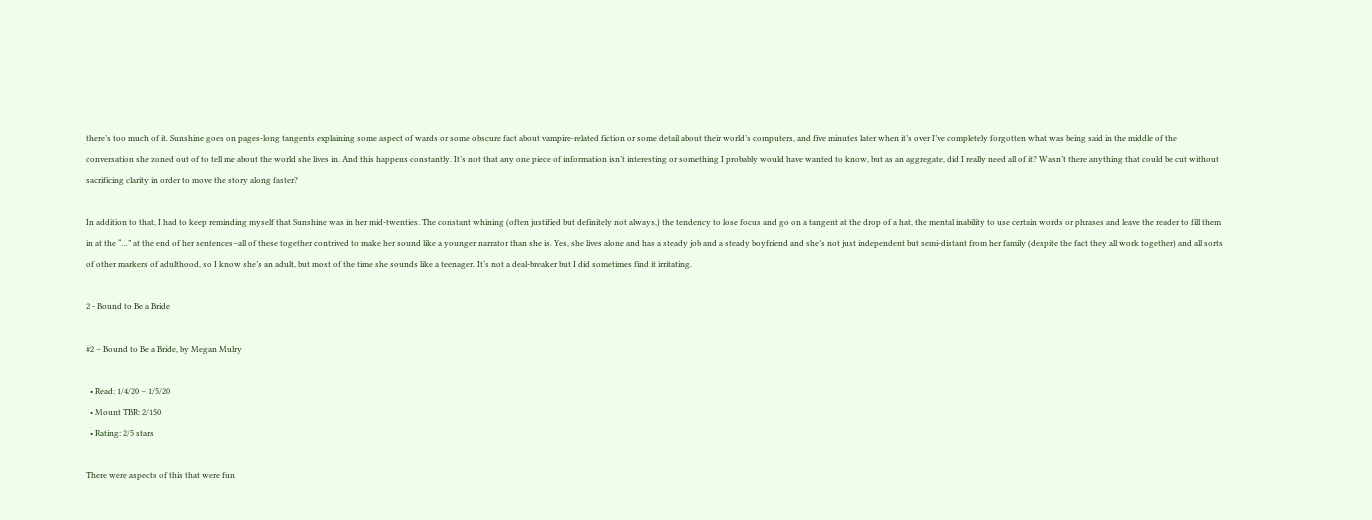there’s too much of it. Sunshine goes on pages-long tangents explaining some aspect of wards or some obscure fact about vampire-related fiction or some detail about their world’s computers, and five minutes later when it’s over I’ve completely forgotten what was being said in the middle of the conversation she zoned out of to tell me about the world she lives in. And this happens constantly. It’s not that any one piece of information isn’t interesting or something I probably would have wanted to know, but as an aggregate, did I really need all of it? Wasn’t there anything that could be cut without sacrificing clarity in order to move the story along faster?

In addition to that, I had to keep reminding myself that Sunshine was in her mid-twenties. The constant whining (often justified but definitely not always,) the tendency to lose focus and go on a tangent at the drop of a hat, the mental inability to use certain words or phrases and leave the reader to fill them in at the “…” at the end of her sentences–all of these together contrived to make her sound like a younger narrator than she is. Yes, she lives alone and has a steady job and a steady boyfriend and she’s not just independent but semi-distant from her family (despite the fact they all work together) and all sorts of other markers of adulthood, so I know she’s an adult, but most of the time she sounds like a teenager. It’s not a deal-breaker but I did sometimes find it irritating.

2 - Bound to Be a Bride

#2 – Bound to Be a Bride, by Megan Mulry

  • Read: 1/4/20 – 1/5/20
  • Mount TBR: 2/150
  • Rating: 2/5 stars

There were aspects of this that were fun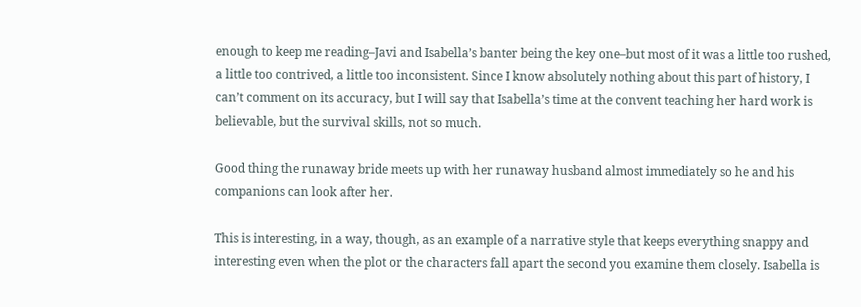enough to keep me reading–Javi and Isabella’s banter being the key one–but most of it was a little too rushed, a little too contrived, a little too inconsistent. Since I know absolutely nothing about this part of history, I can’t comment on its accuracy, but I will say that Isabella’s time at the convent teaching her hard work is believable, but the survival skills, not so much.

Good thing the runaway bride meets up with her runaway husband almost immediately so he and his companions can look after her.

This is interesting, in a way, though, as an example of a narrative style that keeps everything snappy and interesting even when the plot or the characters fall apart the second you examine them closely. Isabella is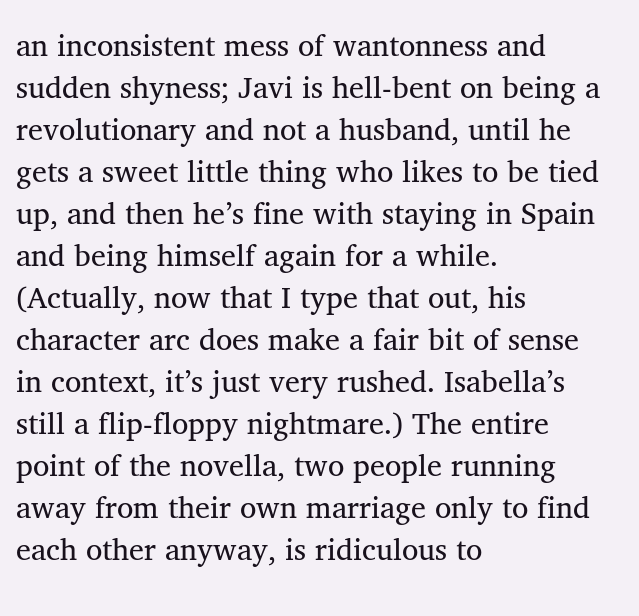an inconsistent mess of wantonness and sudden shyness; Javi is hell-bent on being a revolutionary and not a husband, until he gets a sweet little thing who likes to be tied up, and then he’s fine with staying in Spain and being himself again for a while. (Actually, now that I type that out, his character arc does make a fair bit of sense in context, it’s just very rushed. Isabella’s still a flip-floppy nightmare.) The entire point of the novella, two people running away from their own marriage only to find each other anyway, is ridiculous to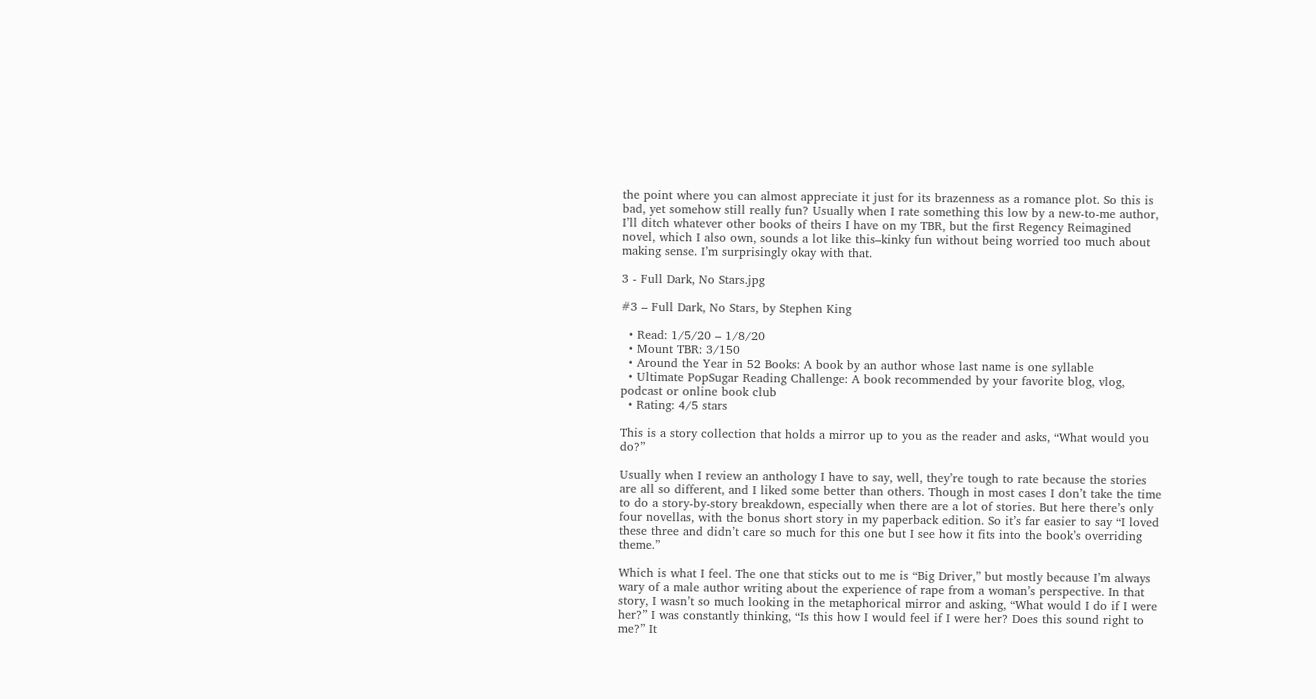the point where you can almost appreciate it just for its brazenness as a romance plot. So this is bad, yet somehow still really fun? Usually when I rate something this low by a new-to-me author, I’ll ditch whatever other books of theirs I have on my TBR, but the first Regency Reimagined novel, which I also own, sounds a lot like this–kinky fun without being worried too much about making sense. I’m surprisingly okay with that.

3 - Full Dark, No Stars.jpg

#3 – Full Dark, No Stars, by Stephen King

  • Read: 1/5/20 – 1/8/20
  • Mount TBR: 3/150
  • Around the Year in 52 Books: A book by an author whose last name is one syllable
  • Ultimate PopSugar Reading Challenge: A book recommended by your favorite blog, vlog, podcast or online book club
  • Rating: 4/5 stars

This is a story collection that holds a mirror up to you as the reader and asks, “What would you do?”

Usually when I review an anthology I have to say, well, they’re tough to rate because the stories are all so different, and I liked some better than others. Though in most cases I don’t take the time to do a story-by-story breakdown, especially when there are a lot of stories. But here there’s only four novellas, with the bonus short story in my paperback edition. So it’s far easier to say “I loved these three and didn’t care so much for this one but I see how it fits into the book’s overriding theme.”

Which is what I feel. The one that sticks out to me is “Big Driver,” but mostly because I’m always wary of a male author writing about the experience of rape from a woman’s perspective. In that story, I wasn’t so much looking in the metaphorical mirror and asking, “What would I do if I were her?” I was constantly thinking, “Is this how I would feel if I were her? Does this sound right to me?” It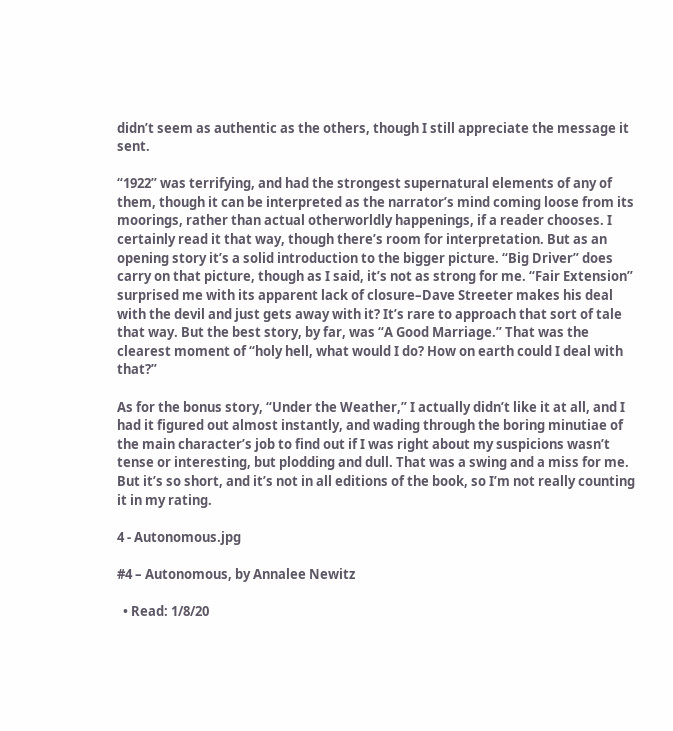didn’t seem as authentic as the others, though I still appreciate the message it sent.

“1922” was terrifying, and had the strongest supernatural elements of any of them, though it can be interpreted as the narrator’s mind coming loose from its moorings, rather than actual otherworldly happenings, if a reader chooses. I certainly read it that way, though there’s room for interpretation. But as an opening story it’s a solid introduction to the bigger picture. “Big Driver” does carry on that picture, though as I said, it’s not as strong for me. “Fair Extension” surprised me with its apparent lack of closure–Dave Streeter makes his deal with the devil and just gets away with it? It’s rare to approach that sort of tale that way. But the best story, by far, was “A Good Marriage.” That was the clearest moment of “holy hell, what would I do? How on earth could I deal with that?”

As for the bonus story, “Under the Weather,” I actually didn’t like it at all, and I had it figured out almost instantly, and wading through the boring minutiae of the main character’s job to find out if I was right about my suspicions wasn’t tense or interesting, but plodding and dull. That was a swing and a miss for me. But it’s so short, and it’s not in all editions of the book, so I’m not really counting it in my rating.

4 - Autonomous.jpg

#4 – Autonomous, by Annalee Newitz

  • Read: 1/8/20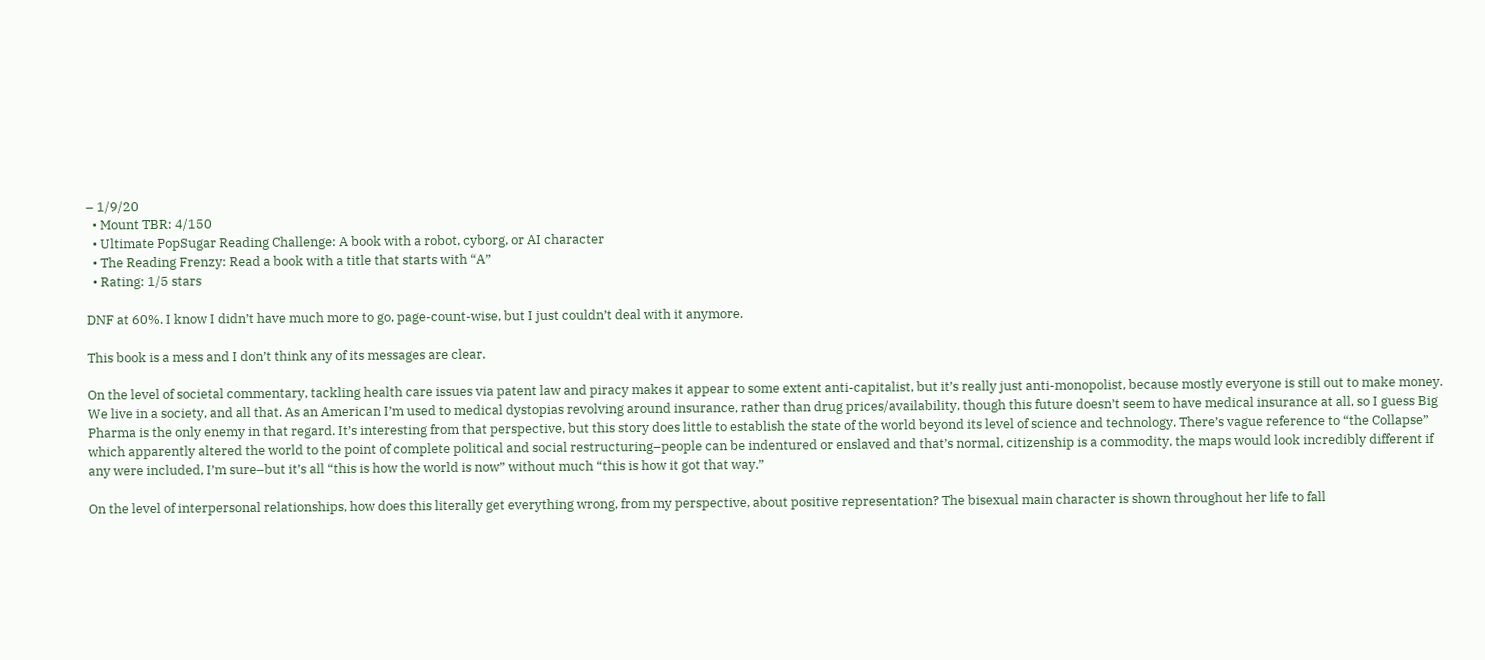– 1/9/20
  • Mount TBR: 4/150
  • Ultimate PopSugar Reading Challenge: A book with a robot, cyborg, or AI character
  • The Reading Frenzy: Read a book with a title that starts with “A”
  • Rating: 1/5 stars

DNF at 60%. I know I didn’t have much more to go, page-count-wise, but I just couldn’t deal with it anymore.

This book is a mess and I don’t think any of its messages are clear.

On the level of societal commentary, tackling health care issues via patent law and piracy makes it appear to some extent anti-capitalist, but it’s really just anti-monopolist, because mostly everyone is still out to make money. We live in a society, and all that. As an American I’m used to medical dystopias revolving around insurance, rather than drug prices/availability, though this future doesn’t seem to have medical insurance at all, so I guess Big Pharma is the only enemy in that regard. It’s interesting from that perspective, but this story does little to establish the state of the world beyond its level of science and technology. There’s vague reference to “the Collapse” which apparently altered the world to the point of complete political and social restructuring–people can be indentured or enslaved and that’s normal, citizenship is a commodity, the maps would look incredibly different if any were included, I’m sure–but it’s all “this is how the world is now” without much “this is how it got that way.”

On the level of interpersonal relationships, how does this literally get everything wrong, from my perspective, about positive representation? The bisexual main character is shown throughout her life to fall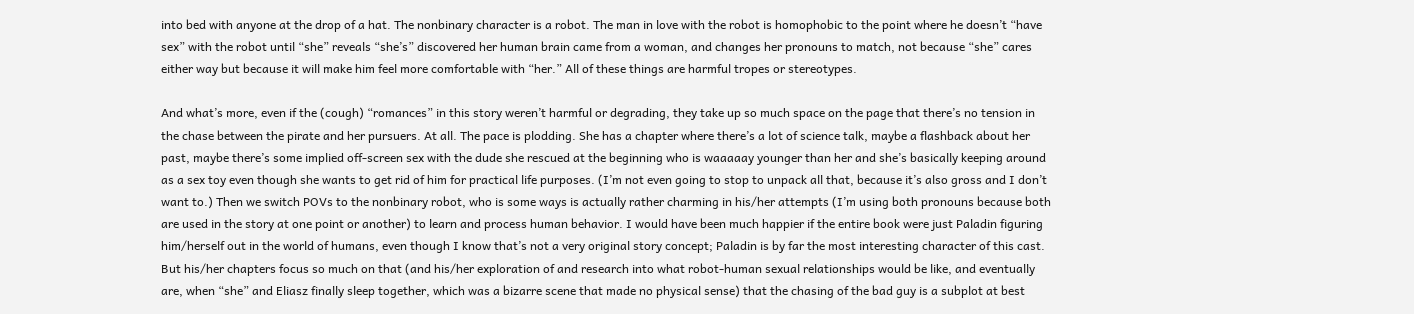into bed with anyone at the drop of a hat. The nonbinary character is a robot. The man in love with the robot is homophobic to the point where he doesn’t “have sex” with the robot until “she” reveals “she’s” discovered her human brain came from a woman, and changes her pronouns to match, not because “she” cares either way but because it will make him feel more comfortable with “her.” All of these things are harmful tropes or stereotypes.

And what’s more, even if the (cough) “romances” in this story weren’t harmful or degrading, they take up so much space on the page that there’s no tension in the chase between the pirate and her pursuers. At all. The pace is plodding. She has a chapter where there’s a lot of science talk, maybe a flashback about her past, maybe there’s some implied off-screen sex with the dude she rescued at the beginning who is waaaaay younger than her and she’s basically keeping around as a sex toy even though she wants to get rid of him for practical life purposes. (I’m not even going to stop to unpack all that, because it’s also gross and I don’t want to.) Then we switch POVs to the nonbinary robot, who is some ways is actually rather charming in his/her attempts (I’m using both pronouns because both are used in the story at one point or another) to learn and process human behavior. I would have been much happier if the entire book were just Paladin figuring him/herself out in the world of humans, even though I know that’s not a very original story concept; Paladin is by far the most interesting character of this cast. But his/her chapters focus so much on that (and his/her exploration of and research into what robot-human sexual relationships would be like, and eventually are, when “she” and Eliasz finally sleep together, which was a bizarre scene that made no physical sense) that the chasing of the bad guy is a subplot at best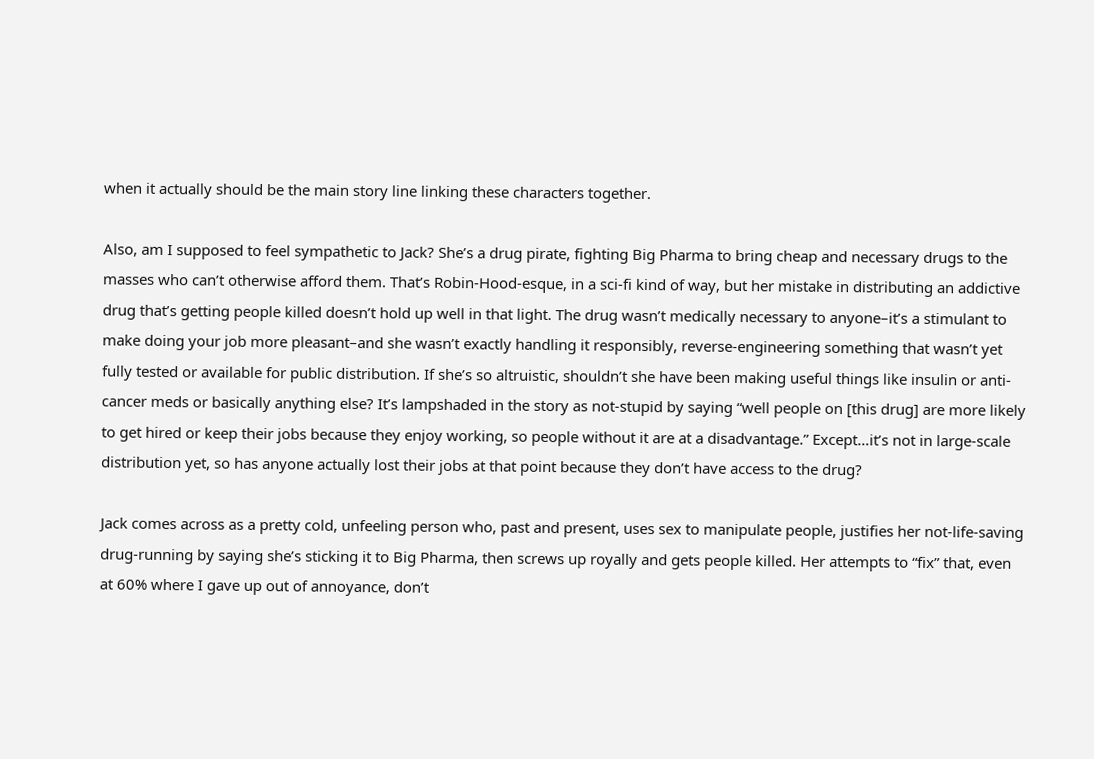when it actually should be the main story line linking these characters together.

Also, am I supposed to feel sympathetic to Jack? She’s a drug pirate, fighting Big Pharma to bring cheap and necessary drugs to the masses who can’t otherwise afford them. That’s Robin-Hood-esque, in a sci-fi kind of way, but her mistake in distributing an addictive drug that’s getting people killed doesn’t hold up well in that light. The drug wasn’t medically necessary to anyone–it’s a stimulant to make doing your job more pleasant–and she wasn’t exactly handling it responsibly, reverse-engineering something that wasn’t yet fully tested or available for public distribution. If she’s so altruistic, shouldn’t she have been making useful things like insulin or anti-cancer meds or basically anything else? It’s lampshaded in the story as not-stupid by saying “well people on [this drug] are more likely to get hired or keep their jobs because they enjoy working, so people without it are at a disadvantage.” Except…it’s not in large-scale distribution yet, so has anyone actually lost their jobs at that point because they don’t have access to the drug?

Jack comes across as a pretty cold, unfeeling person who, past and present, uses sex to manipulate people, justifies her not-life-saving drug-running by saying she’s sticking it to Big Pharma, then screws up royally and gets people killed. Her attempts to “fix” that, even at 60% where I gave up out of annoyance, don’t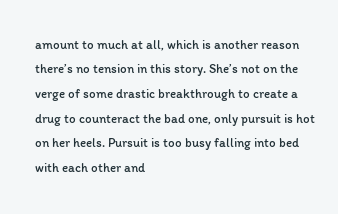amount to much at all, which is another reason there’s no tension in this story. She’s not on the verge of some drastic breakthrough to create a drug to counteract the bad one, only pursuit is hot on her heels. Pursuit is too busy falling into bed with each other and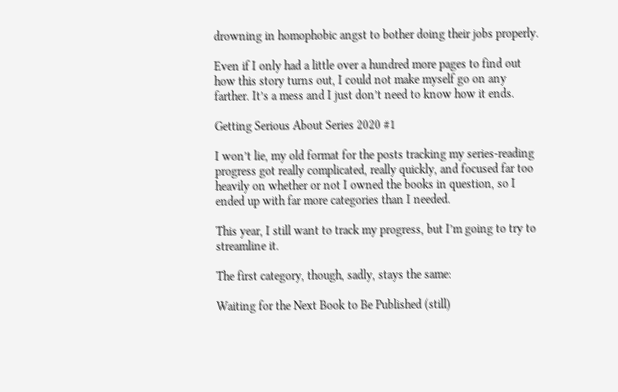drowning in homophobic angst to bother doing their jobs properly.

Even if I only had a little over a hundred more pages to find out how this story turns out, I could not make myself go on any farther. It’s a mess and I just don’t need to know how it ends.

Getting Serious About Series 2020 #1

I won’t lie, my old format for the posts tracking my series-reading progress got really complicated, really quickly, and focused far too heavily on whether or not I owned the books in question, so I ended up with far more categories than I needed.

This year, I still want to track my progress, but I’m going to try to streamline it.

The first category, though, sadly, stays the same:

Waiting for the Next Book to Be Published (still)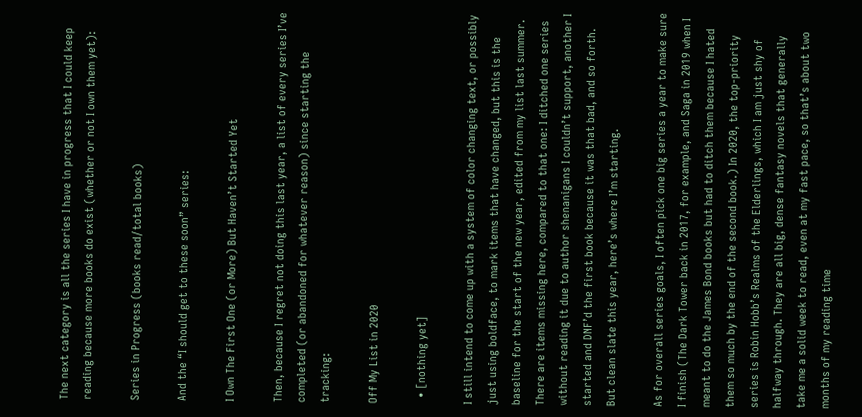The next category is all the series I have in progress that I could keep reading because more books do exist (whether or not I own them yet):

Series in Progress (books read/total books)

And the “I should get to these soon” series:

I Own The First One (or More) But Haven’t Started Yet

Then, because I regret not doing this last year, a list of every series I’ve completed (or abandoned for whatever reason) since starting the tracking:

Off My List in 2020

  • [nothing yet]

I still intend to come up with a system of color changing text, or possibly just using boldface, to mark items that have changed, but this is the baseline for the start of the new year, edited from my list last summer. There are items missing here, compared to that one: I ditched one series without reading it due to author shenanigans I couldn’t support, another I started and DNF’d the first book because it was that bad, and so forth. But clean slate this year, here’s where I’m starting.

As for overall series goals, I often pick one big series a year to make sure I finish (The Dark Tower back in 2017, for example, and Saga in 2019 when I meant to do the James Bond books but had to ditch them because I hated them so much by the end of the second book.) In 2020, the top-priority series is Robin Hobb’s Realms of the Elderlings, which I am just shy of halfway through. They are all big, dense fantasy novels that generally take me a solid week to read, even at my fast pace, so that’s about two months of my reading time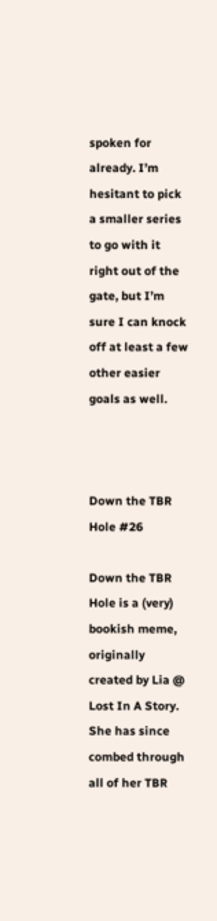spoken for already. I’m hesitant to pick a smaller series to go with it right out of the gate, but I’m sure I can knock off at least a few other easier goals as well.



Down the TBR Hole #26

Down the TBR Hole is a (very) bookish meme, originally created by Lia @ Lost In A Story. She has since combed through all of her TBR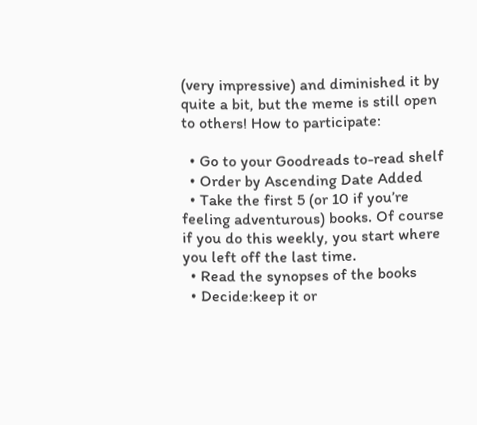(very impressive) and diminished it by quite a bit, but the meme is still open to others! How to participate:

  • Go to your Goodreads to-read shelf
  • Order by Ascending Date Added
  • Take the first 5 (or 10 if you’re feeling adventurous) books. Of course if you do this weekly, you start where you left off the last time.
  • Read the synopses of the books
  • Decide:keep it or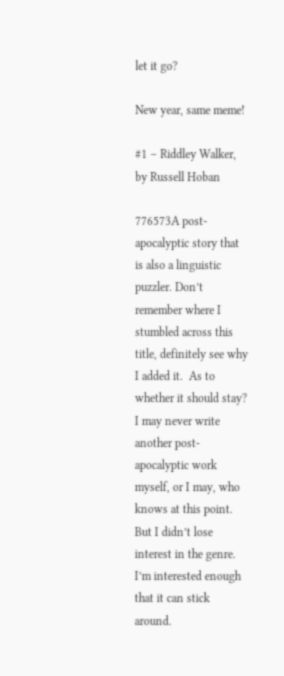let it go?

New year, same meme!

#1 – Riddley Walker, by Russell Hoban

776573A post-apocalyptic story that is also a linguistic puzzler. Don’t remember where I stumbled across this title, definitely see why I added it.  As to whether it should stay? I may never write another post-apocalyptic work myself, or I may, who knows at this point. But I didn’t lose interest in the genre. I’m interested enough that it can stick around.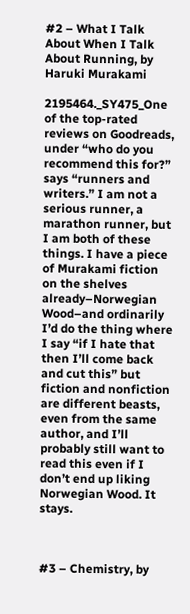#2 – What I Talk About When I Talk About Running, by Haruki Murakami

2195464._SY475_One of the top-rated reviews on Goodreads, under “who do you recommend this for?” says “runners and writers.” I am not a serious runner, a marathon runner, but I am both of these things. I have a piece of Murakami fiction on the shelves already–Norwegian Wood–and ordinarily I’d do the thing where I say “if I hate that then I’ll come back and cut this” but fiction and nonfiction are different beasts, even from the same author, and I’ll probably still want to read this even if I don’t end up liking Norwegian Wood. It stays.



#3 – Chemistry, by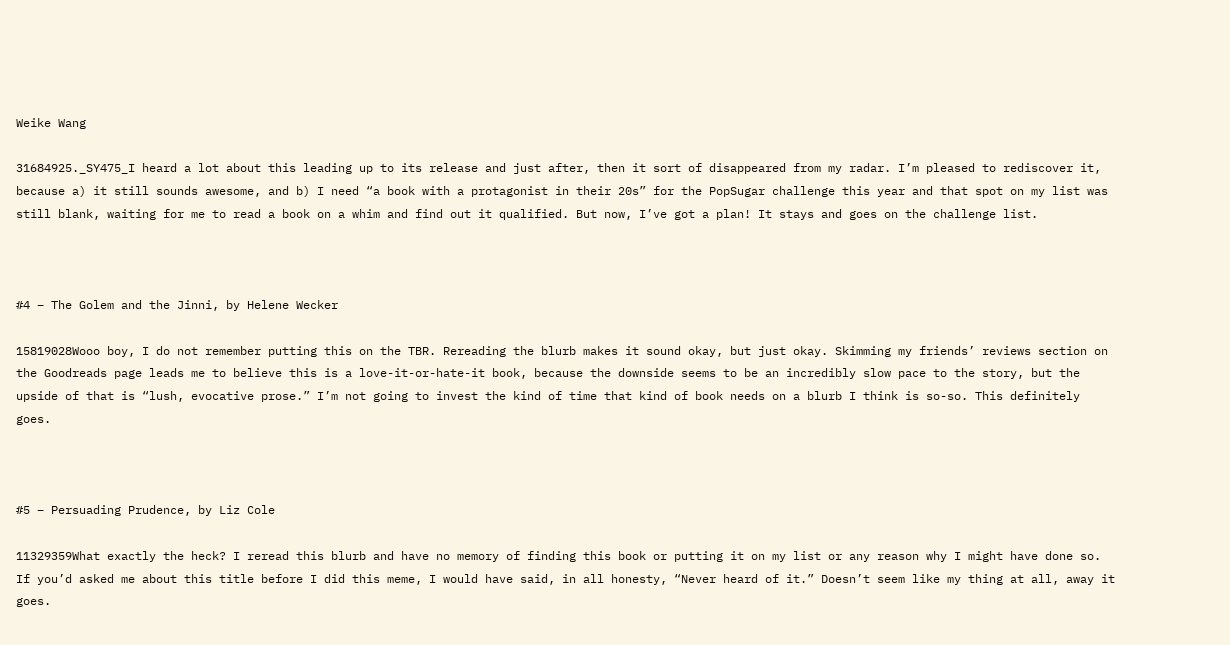Weike Wang

31684925._SY475_I heard a lot about this leading up to its release and just after, then it sort of disappeared from my radar. I’m pleased to rediscover it, because a) it still sounds awesome, and b) I need “a book with a protagonist in their 20s” for the PopSugar challenge this year and that spot on my list was still blank, waiting for me to read a book on a whim and find out it qualified. But now, I’ve got a plan! It stays and goes on the challenge list.



#4 – The Golem and the Jinni, by Helene Wecker

15819028Wooo boy, I do not remember putting this on the TBR. Rereading the blurb makes it sound okay, but just okay. Skimming my friends’ reviews section on the Goodreads page leads me to believe this is a love-it-or-hate-it book, because the downside seems to be an incredibly slow pace to the story, but the upside of that is “lush, evocative prose.” I’m not going to invest the kind of time that kind of book needs on a blurb I think is so-so. This definitely goes.



#5 – Persuading Prudence, by Liz Cole

11329359What exactly the heck? I reread this blurb and have no memory of finding this book or putting it on my list or any reason why I might have done so. If you’d asked me about this title before I did this meme, I would have said, in all honesty, “Never heard of it.” Doesn’t seem like my thing at all, away it goes.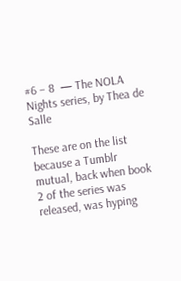#6 – 8  — The NOLA Nights series, by Thea de Salle

These are on the list because a Tumblr mutual, back when book 2 of the series was released, was hyping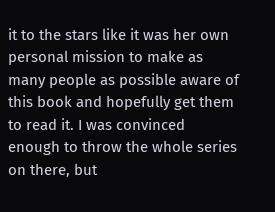it to the stars like it was her own personal mission to make as many people as possible aware of this book and hopefully get them to read it. I was convinced enough to throw the whole series on there, but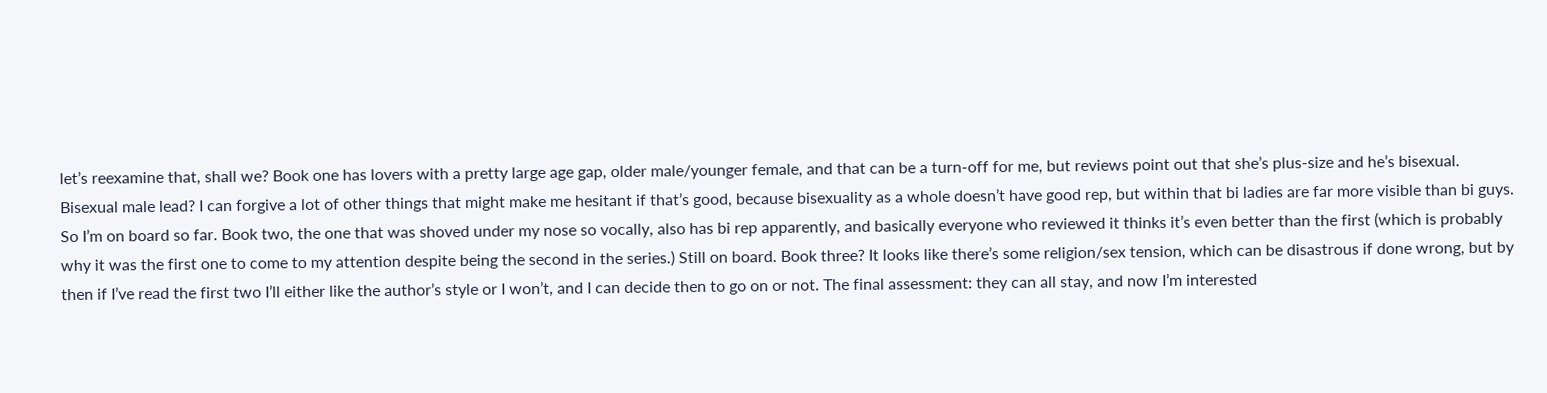let’s reexamine that, shall we? Book one has lovers with a pretty large age gap, older male/younger female, and that can be a turn-off for me, but reviews point out that she’s plus-size and he’s bisexual. Bisexual male lead? I can forgive a lot of other things that might make me hesitant if that’s good, because bisexuality as a whole doesn’t have good rep, but within that bi ladies are far more visible than bi guys. So I’m on board so far. Book two, the one that was shoved under my nose so vocally, also has bi rep apparently, and basically everyone who reviewed it thinks it’s even better than the first (which is probably why it was the first one to come to my attention despite being the second in the series.) Still on board. Book three? It looks like there’s some religion/sex tension, which can be disastrous if done wrong, but by then if I’ve read the first two I’ll either like the author’s style or I won’t, and I can decide then to go on or not. The final assessment: they can all stay, and now I’m interested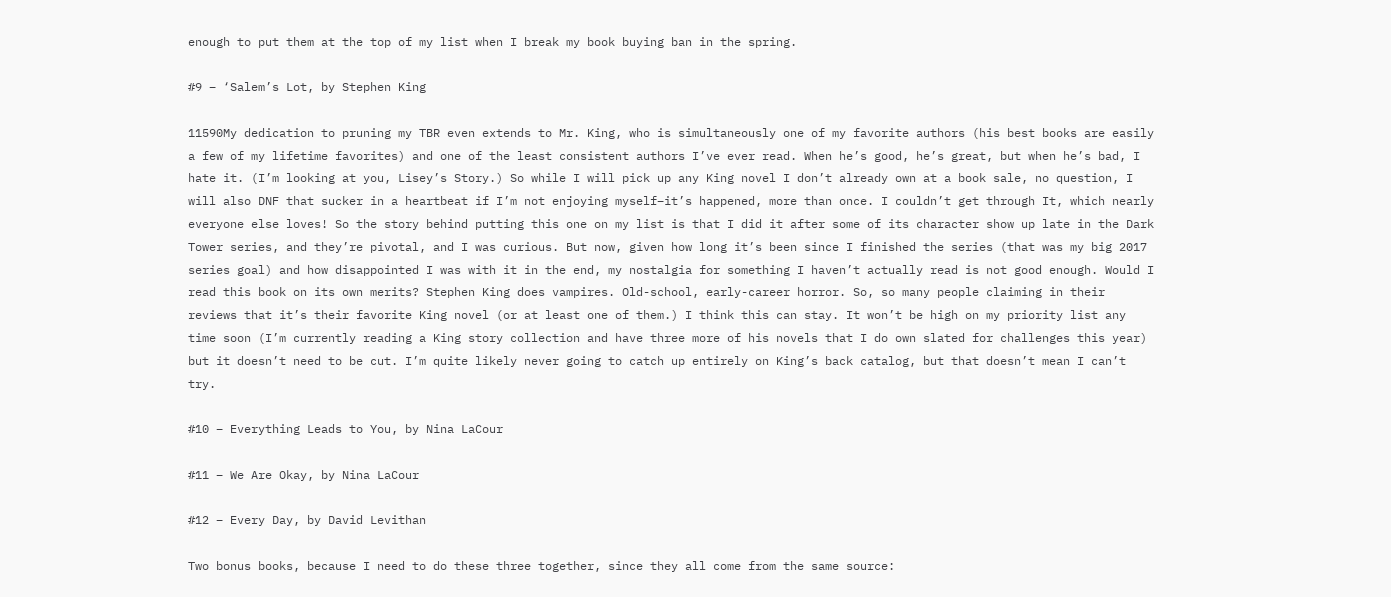enough to put them at the top of my list when I break my book buying ban in the spring.

#9 – ‘Salem’s Lot, by Stephen King

11590My dedication to pruning my TBR even extends to Mr. King, who is simultaneously one of my favorite authors (his best books are easily a few of my lifetime favorites) and one of the least consistent authors I’ve ever read. When he’s good, he’s great, but when he’s bad, I hate it. (I’m looking at you, Lisey’s Story.) So while I will pick up any King novel I don’t already own at a book sale, no question, I will also DNF that sucker in a heartbeat if I’m not enjoying myself–it’s happened, more than once. I couldn’t get through It, which nearly everyone else loves! So the story behind putting this one on my list is that I did it after some of its character show up late in the Dark Tower series, and they’re pivotal, and I was curious. But now, given how long it’s been since I finished the series (that was my big 2017 series goal) and how disappointed I was with it in the end, my nostalgia for something I haven’t actually read is not good enough. Would I read this book on its own merits? Stephen King does vampires. Old-school, early-career horror. So, so many people claiming in their reviews that it’s their favorite King novel (or at least one of them.) I think this can stay. It won’t be high on my priority list any time soon (I’m currently reading a King story collection and have three more of his novels that I do own slated for challenges this year) but it doesn’t need to be cut. I’m quite likely never going to catch up entirely on King’s back catalog, but that doesn’t mean I can’t try.

#10 – Everything Leads to You, by Nina LaCour

#11 – We Are Okay, by Nina LaCour

#12 – Every Day, by David Levithan

Two bonus books, because I need to do these three together, since they all come from the same source: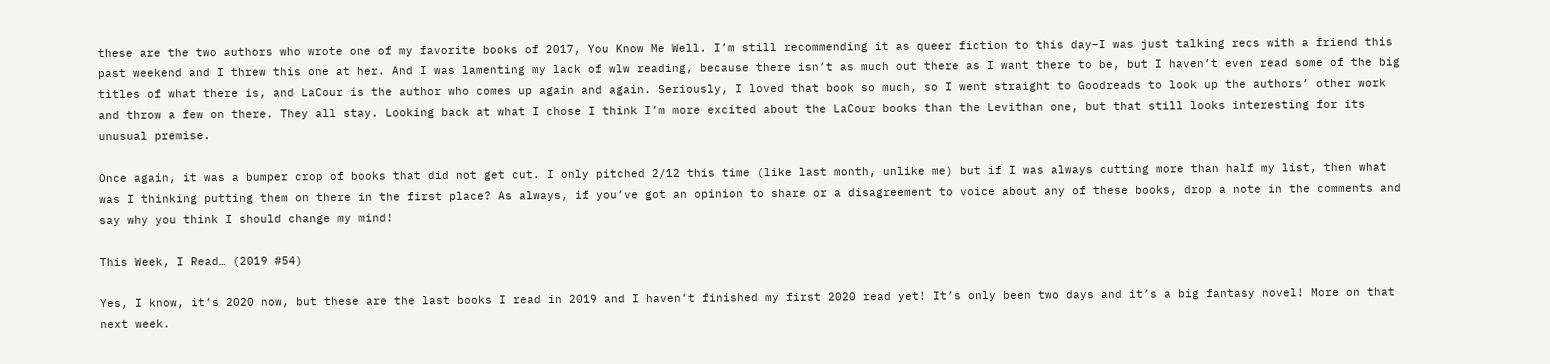these are the two authors who wrote one of my favorite books of 2017, You Know Me Well. I’m still recommending it as queer fiction to this day–I was just talking recs with a friend this past weekend and I threw this one at her. And I was lamenting my lack of wlw reading, because there isn’t as much out there as I want there to be, but I haven’t even read some of the big titles of what there is, and LaCour is the author who comes up again and again. Seriously, I loved that book so much, so I went straight to Goodreads to look up the authors’ other work and throw a few on there. They all stay. Looking back at what I chose I think I’m more excited about the LaCour books than the Levithan one, but that still looks interesting for its unusual premise.

Once again, it was a bumper crop of books that did not get cut. I only pitched 2/12 this time (like last month, unlike me) but if I was always cutting more than half my list, then what was I thinking putting them on there in the first place? As always, if you’ve got an opinion to share or a disagreement to voice about any of these books, drop a note in the comments and say why you think I should change my mind!

This Week, I Read… (2019 #54)

Yes, I know, it’s 2020 now, but these are the last books I read in 2019 and I haven’t finished my first 2020 read yet! It’s only been two days and it’s a big fantasy novel! More on that next week.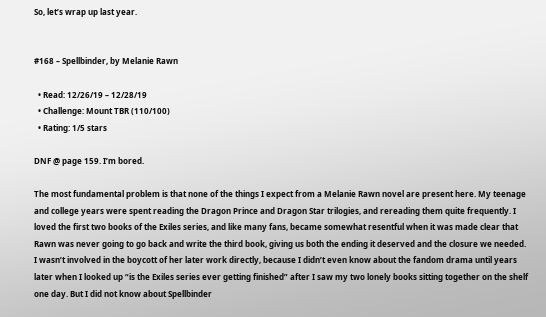So, let’s wrap up last year.


#168 – Spellbinder, by Melanie Rawn

  • Read: 12/26/19 – 12/28/19
  • Challenge: Mount TBR (110/100)
  • Rating: 1/5 stars

DNF @ page 159. I’m bored.

The most fundamental problem is that none of the things I expect from a Melanie Rawn novel are present here. My teenage and college years were spent reading the Dragon Prince and Dragon Star trilogies, and rereading them quite frequently. I loved the first two books of the Exiles series, and like many fans, became somewhat resentful when it was made clear that Rawn was never going to go back and write the third book, giving us both the ending it deserved and the closure we needed. I wasn’t involved in the boycott of her later work directly, because I didn’t even know about the fandom drama until years later when I looked up “is the Exiles series ever getting finished” after I saw my two lonely books sitting together on the shelf one day. But I did not know about Spellbinder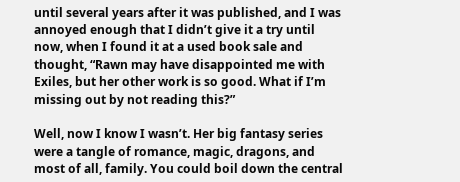until several years after it was published, and I was annoyed enough that I didn’t give it a try until now, when I found it at a used book sale and thought, “Rawn may have disappointed me with Exiles, but her other work is so good. What if I’m missing out by not reading this?”

Well, now I know I wasn’t. Her big fantasy series were a tangle of romance, magic, dragons, and most of all, family. You could boil down the central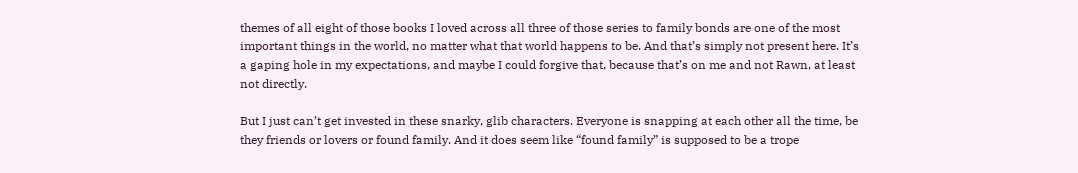themes of all eight of those books I loved across all three of those series to family bonds are one of the most important things in the world, no matter what that world happens to be. And that’s simply not present here. It’s a gaping hole in my expectations, and maybe I could forgive that, because that’s on me and not Rawn, at least not directly.

But I just can’t get invested in these snarky, glib characters. Everyone is snapping at each other all the time, be they friends or lovers or found family. And it does seem like “found family” is supposed to be a trope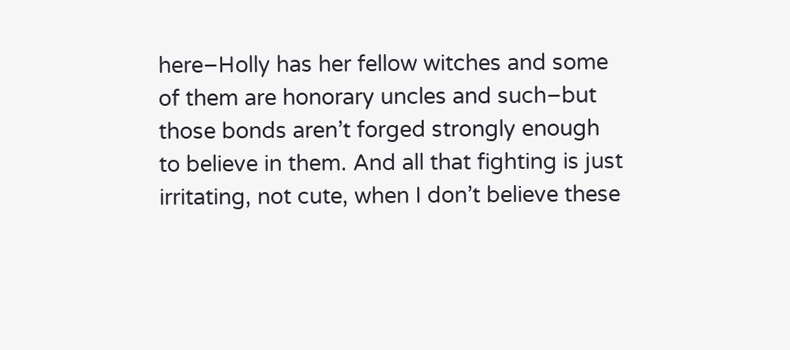here–Holly has her fellow witches and some of them are honorary uncles and such–but those bonds aren’t forged strongly enough to believe in them. And all that fighting is just irritating, not cute, when I don’t believe these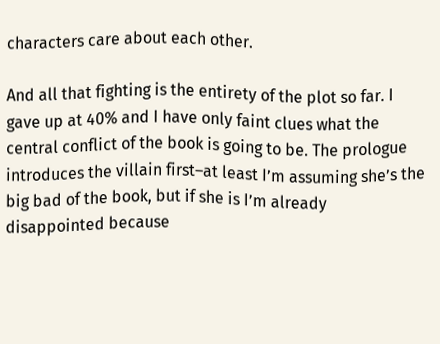characters care about each other.

And all that fighting is the entirety of the plot so far. I gave up at 40% and I have only faint clues what the central conflict of the book is going to be. The prologue introduces the villain first–at least I’m assuming she’s the big bad of the book, but if she is I’m already disappointed because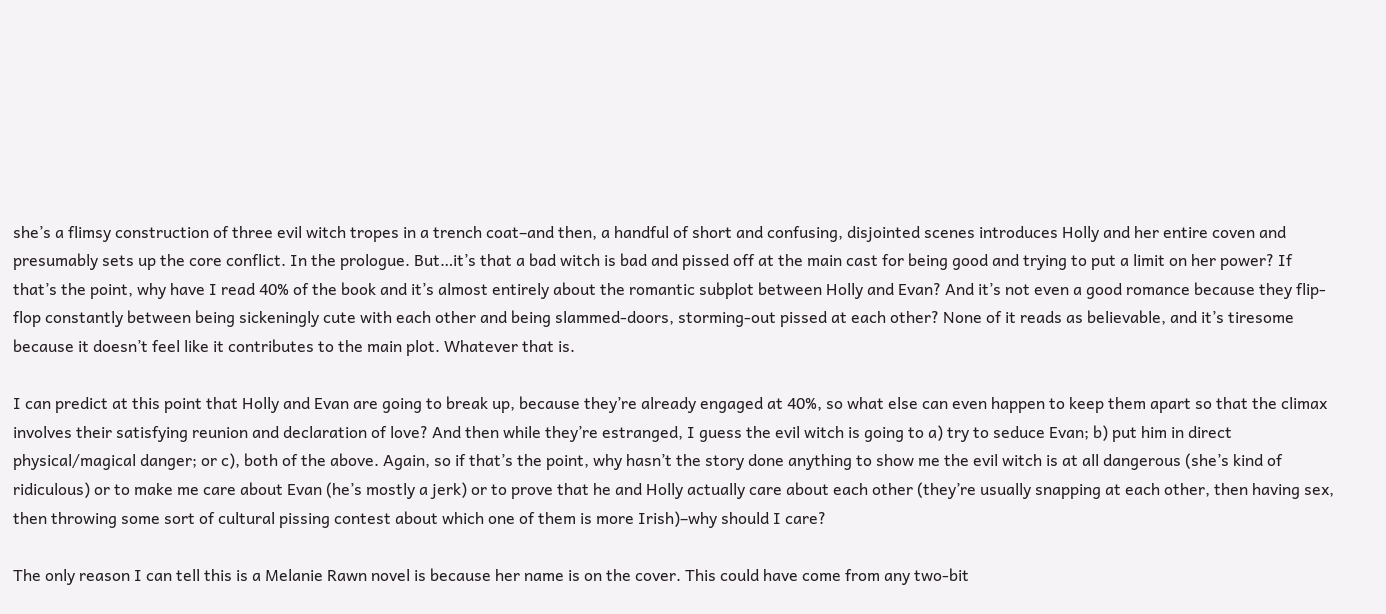she’s a flimsy construction of three evil witch tropes in a trench coat–and then, a handful of short and confusing, disjointed scenes introduces Holly and her entire coven and presumably sets up the core conflict. In the prologue. But…it’s that a bad witch is bad and pissed off at the main cast for being good and trying to put a limit on her power? If that’s the point, why have I read 40% of the book and it’s almost entirely about the romantic subplot between Holly and Evan? And it’s not even a good romance because they flip-flop constantly between being sickeningly cute with each other and being slammed-doors, storming-out pissed at each other? None of it reads as believable, and it’s tiresome because it doesn’t feel like it contributes to the main plot. Whatever that is.

I can predict at this point that Holly and Evan are going to break up, because they’re already engaged at 40%, so what else can even happen to keep them apart so that the climax involves their satisfying reunion and declaration of love? And then while they’re estranged, I guess the evil witch is going to a) try to seduce Evan; b) put him in direct physical/magical danger; or c), both of the above. Again, so if that’s the point, why hasn’t the story done anything to show me the evil witch is at all dangerous (she’s kind of ridiculous) or to make me care about Evan (he’s mostly a jerk) or to prove that he and Holly actually care about each other (they’re usually snapping at each other, then having sex, then throwing some sort of cultural pissing contest about which one of them is more Irish)–why should I care?

The only reason I can tell this is a Melanie Rawn novel is because her name is on the cover. This could have come from any two-bit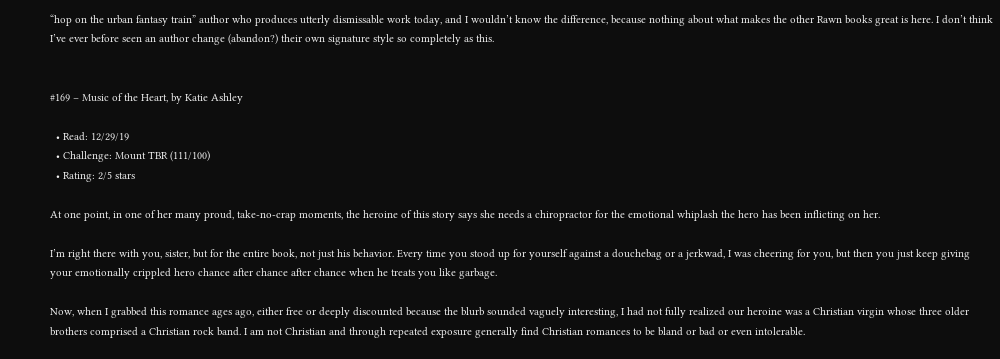“hop on the urban fantasy train” author who produces utterly dismissable work today, and I wouldn’t know the difference, because nothing about what makes the other Rawn books great is here. I don’t think I’ve ever before seen an author change (abandon?) their own signature style so completely as this.


#169 – Music of the Heart, by Katie Ashley

  • Read: 12/29/19
  • Challenge: Mount TBR (111/100)
  • Rating: 2/5 stars

At one point, in one of her many proud, take-no-crap moments, the heroine of this story says she needs a chiropractor for the emotional whiplash the hero has been inflicting on her.

I’m right there with you, sister, but for the entire book, not just his behavior. Every time you stood up for yourself against a douchebag or a jerkwad, I was cheering for you, but then you just keep giving your emotionally crippled hero chance after chance after chance when he treats you like garbage.

Now, when I grabbed this romance ages ago, either free or deeply discounted because the blurb sounded vaguely interesting, I had not fully realized our heroine was a Christian virgin whose three older brothers comprised a Christian rock band. I am not Christian and through repeated exposure generally find Christian romances to be bland or bad or even intolerable.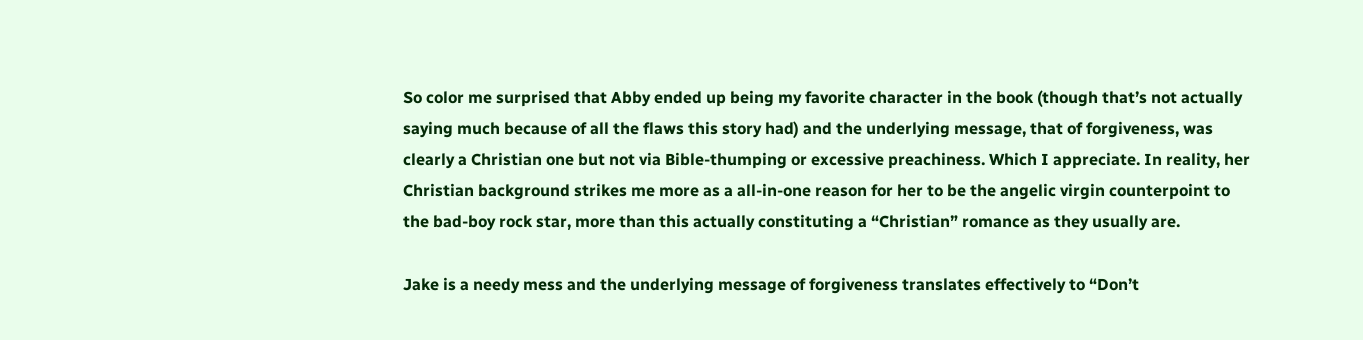So color me surprised that Abby ended up being my favorite character in the book (though that’s not actually saying much because of all the flaws this story had) and the underlying message, that of forgiveness, was clearly a Christian one but not via Bible-thumping or excessive preachiness. Which I appreciate. In reality, her Christian background strikes me more as a all-in-one reason for her to be the angelic virgin counterpoint to the bad-boy rock star, more than this actually constituting a “Christian” romance as they usually are.

Jake is a needy mess and the underlying message of forgiveness translates effectively to “Don’t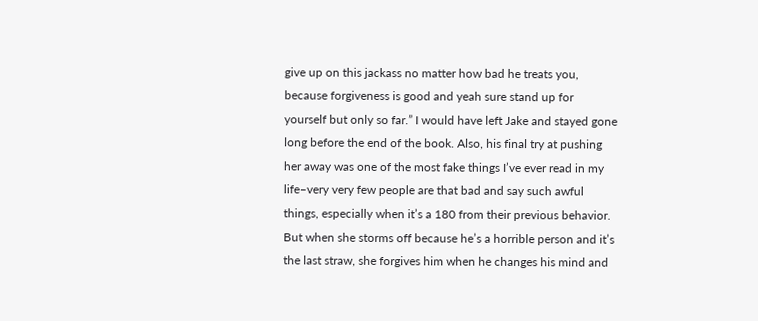give up on this jackass no matter how bad he treats you, because forgiveness is good and yeah sure stand up for yourself but only so far.” I would have left Jake and stayed gone long before the end of the book. Also, his final try at pushing her away was one of the most fake things I’ve ever read in my life–very very few people are that bad and say such awful things, especially when it’s a 180 from their previous behavior. But when she storms off because he’s a horrible person and it’s the last straw, she forgives him when he changes his mind and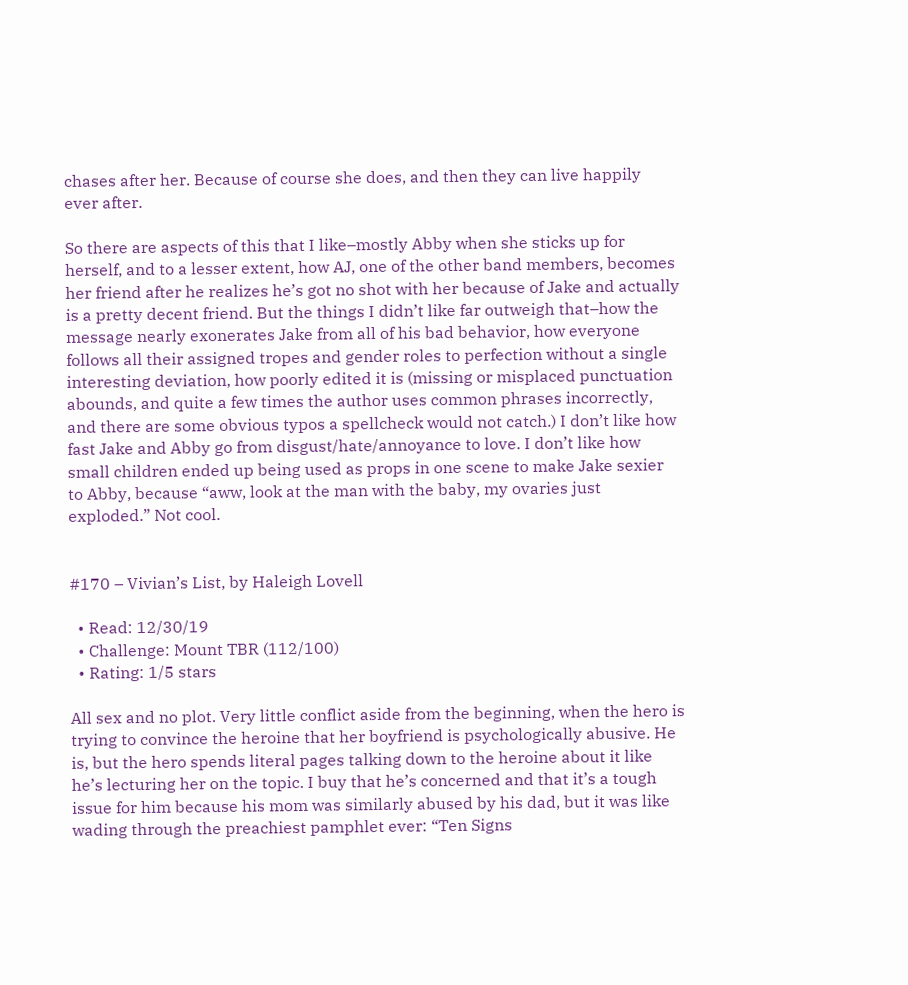chases after her. Because of course she does, and then they can live happily ever after.

So there are aspects of this that I like–mostly Abby when she sticks up for herself, and to a lesser extent, how AJ, one of the other band members, becomes her friend after he realizes he’s got no shot with her because of Jake and actually is a pretty decent friend. But the things I didn’t like far outweigh that–how the message nearly exonerates Jake from all of his bad behavior, how everyone follows all their assigned tropes and gender roles to perfection without a single interesting deviation, how poorly edited it is (missing or misplaced punctuation abounds, and quite a few times the author uses common phrases incorrectly, and there are some obvious typos a spellcheck would not catch.) I don’t like how fast Jake and Abby go from disgust/hate/annoyance to love. I don’t like how small children ended up being used as props in one scene to make Jake sexier to Abby, because “aww, look at the man with the baby, my ovaries just exploded.” Not cool.


#170 – Vivian’s List, by Haleigh Lovell

  • Read: 12/30/19
  • Challenge: Mount TBR (112/100)
  • Rating: 1/5 stars

All sex and no plot. Very little conflict aside from the beginning, when the hero is trying to convince the heroine that her boyfriend is psychologically abusive. He is, but the hero spends literal pages talking down to the heroine about it like he’s lecturing her on the topic. I buy that he’s concerned and that it’s a tough issue for him because his mom was similarly abused by his dad, but it was like wading through the preachiest pamphlet ever: “Ten Signs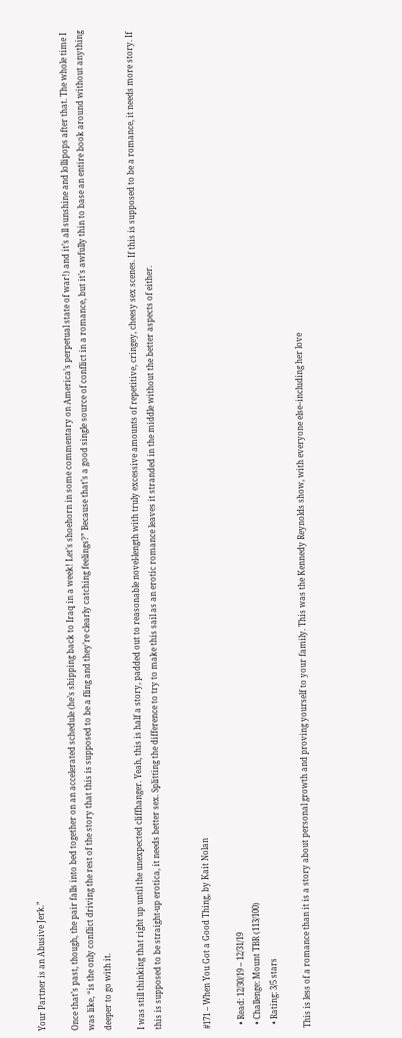Your Partner is an Abusive Jerk.”

Once that’s past, though, the pair falls into bed together on an accelerated schedule (he’s shipping back to Iraq in a week! Let’s shoehorn in some commentary on America’s perpetual state of war!) and it’s all sunshine and lollipops after that. The whole time I was like, “is the only conflict driving the rest of the story that this is supposed to be a fling and they’re clearly catching feelings?” Because that’s a good single source of conflict in a romance, but it’s awfully thin to base an entire book around without anything deeper to go with it.

I was still thinking that right up until the unexpected cliffhanger. Yeah, this is half a story, padded out to reasonable novel-length with truly excessive amounts of repetitive, cringey, cheesy sex scenes. If this is supposed to be a romance, it needs more story. If this is supposed to be straight-up erotica, it needs better sex. Splitting the difference to try to make this sail as an erotic romance leaves it stranded in the middle without the better aspects of either.


#171 – When You Got a Good Thing, by Kait Nolan

  • Read: 12/30/19 – 12/31/19
  • Challenge: Mount TBR (113/100)
  • Rating: 3/5 stars

This is less of a romance than it is a story about personal growth and proving yourself to your family. This was the Kennedy Reynolds show, with everyone else–including her love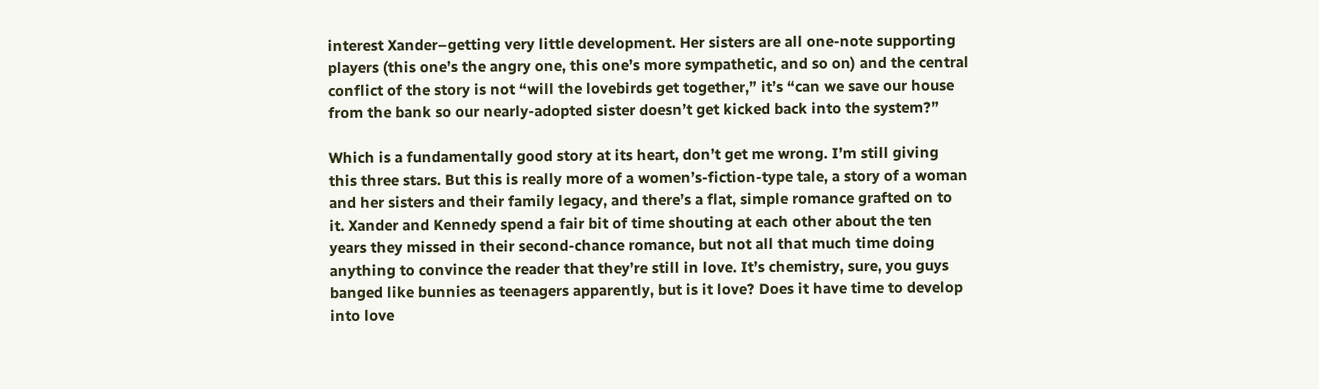interest Xander–getting very little development. Her sisters are all one-note supporting players (this one’s the angry one, this one’s more sympathetic, and so on) and the central conflict of the story is not “will the lovebirds get together,” it’s “can we save our house from the bank so our nearly-adopted sister doesn’t get kicked back into the system?”

Which is a fundamentally good story at its heart, don’t get me wrong. I’m still giving this three stars. But this is really more of a women’s-fiction-type tale, a story of a woman and her sisters and their family legacy, and there’s a flat, simple romance grafted on to it. Xander and Kennedy spend a fair bit of time shouting at each other about the ten years they missed in their second-chance romance, but not all that much time doing anything to convince the reader that they’re still in love. It’s chemistry, sure, you guys banged like bunnies as teenagers apparently, but is it love? Does it have time to develop into love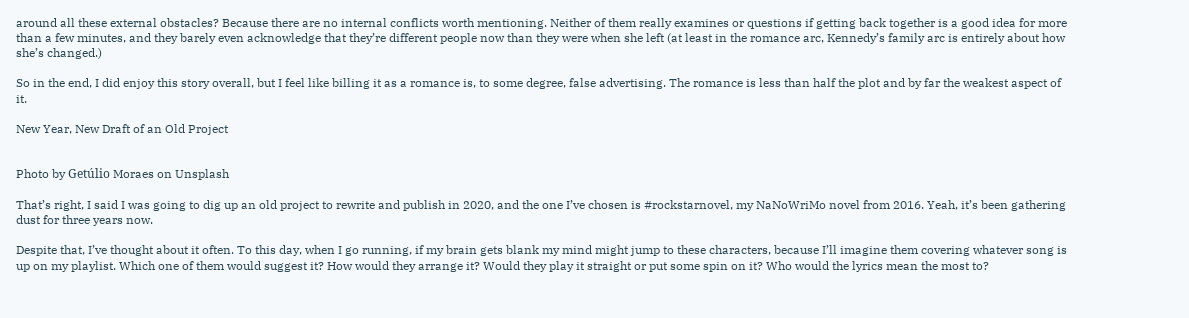around all these external obstacles? Because there are no internal conflicts worth mentioning. Neither of them really examines or questions if getting back together is a good idea for more than a few minutes, and they barely even acknowledge that they’re different people now than they were when she left (at least in the romance arc, Kennedy’s family arc is entirely about how she’s changed.)

So in the end, I did enjoy this story overall, but I feel like billing it as a romance is, to some degree, false advertising. The romance is less than half the plot and by far the weakest aspect of it.

New Year, New Draft of an Old Project


Photo by Getúlio Moraes on Unsplash

That’s right, I said I was going to dig up an old project to rewrite and publish in 2020, and the one I’ve chosen is #rockstarnovel, my NaNoWriMo novel from 2016. Yeah, it’s been gathering dust for three years now.

Despite that, I’ve thought about it often. To this day, when I go running, if my brain gets blank my mind might jump to these characters, because I’ll imagine them covering whatever song is up on my playlist. Which one of them would suggest it? How would they arrange it? Would they play it straight or put some spin on it? Who would the lyrics mean the most to?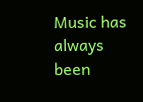Music has always been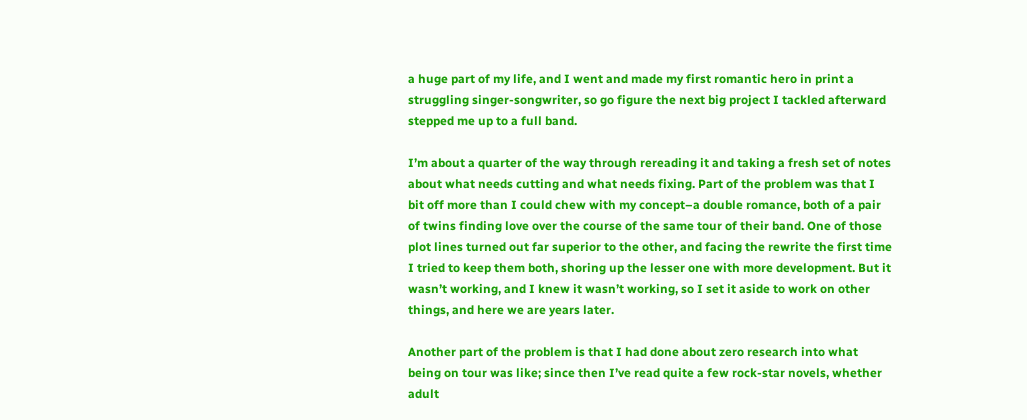a huge part of my life, and I went and made my first romantic hero in print a struggling singer-songwriter, so go figure the next big project I tackled afterward stepped me up to a full band.

I’m about a quarter of the way through rereading it and taking a fresh set of notes about what needs cutting and what needs fixing. Part of the problem was that I bit off more than I could chew with my concept–a double romance, both of a pair of twins finding love over the course of the same tour of their band. One of those plot lines turned out far superior to the other, and facing the rewrite the first time I tried to keep them both, shoring up the lesser one with more development. But it wasn’t working, and I knew it wasn’t working, so I set it aside to work on other things, and here we are years later.

Another part of the problem is that I had done about zero research into what being on tour was like; since then I’ve read quite a few rock-star novels, whether adult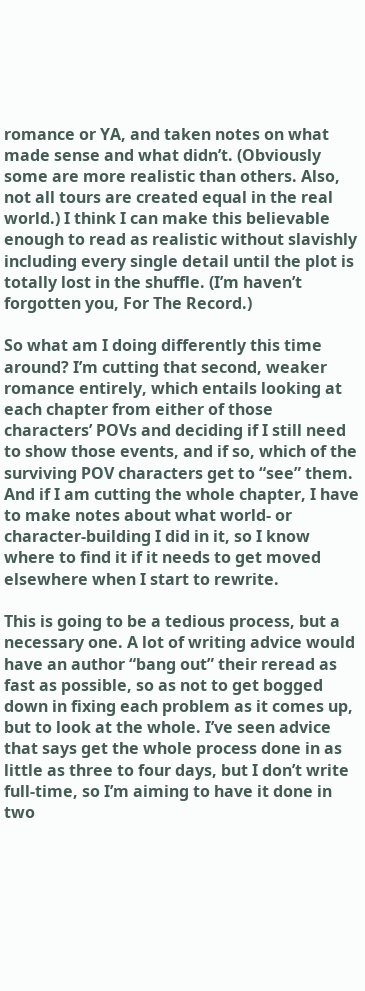romance or YA, and taken notes on what made sense and what didn’t. (Obviously some are more realistic than others. Also, not all tours are created equal in the real world.) I think I can make this believable enough to read as realistic without slavishly including every single detail until the plot is totally lost in the shuffle. (I’m haven’t forgotten you, For The Record.)

So what am I doing differently this time around? I’m cutting that second, weaker romance entirely, which entails looking at each chapter from either of those characters’ POVs and deciding if I still need to show those events, and if so, which of the surviving POV characters get to “see” them. And if I am cutting the whole chapter, I have to make notes about what world- or character-building I did in it, so I know where to find it if it needs to get moved elsewhere when I start to rewrite.

This is going to be a tedious process, but a necessary one. A lot of writing advice would have an author “bang out” their reread as fast as possible, so as not to get bogged down in fixing each problem as it comes up, but to look at the whole. I’ve seen advice that says get the whole process done in as little as three to four days, but I don’t write full-time, so I’m aiming to have it done in two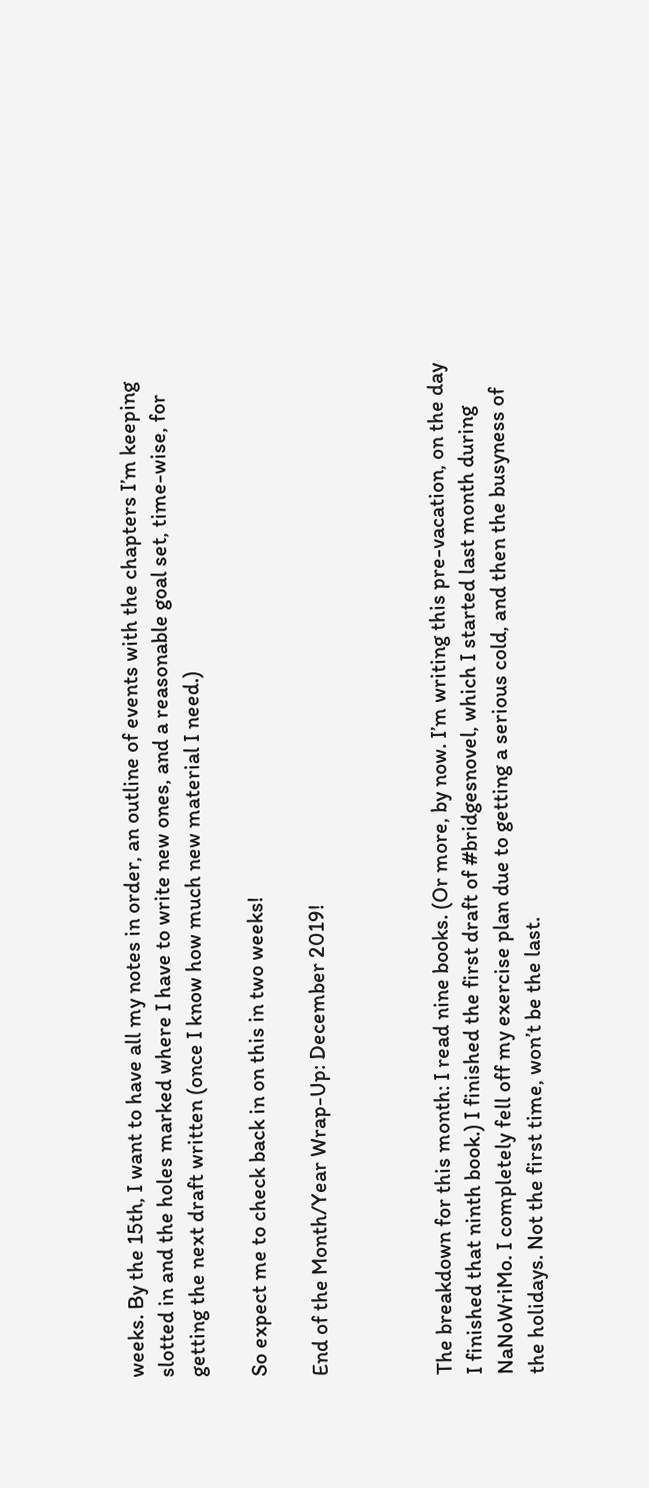weeks. By the 15th, I want to have all my notes in order, an outline of events with the chapters I’m keeping slotted in and the holes marked where I have to write new ones, and a reasonable goal set, time-wise, for getting the next draft written (once I know how much new material I need.)

So expect me to check back in on this in two weeks!

End of the Month/Year Wrap-Up: December 2019!



The breakdown for this month: I read nine books. (Or more, by now. I’m writing this pre-vacation, on the day I finished that ninth book.) I finished the first draft of #bridgesnovel, which I started last month during NaNoWriMo. I completely fell off my exercise plan due to getting a serious cold, and then the busyness of the holidays. Not the first time, won’t be the last.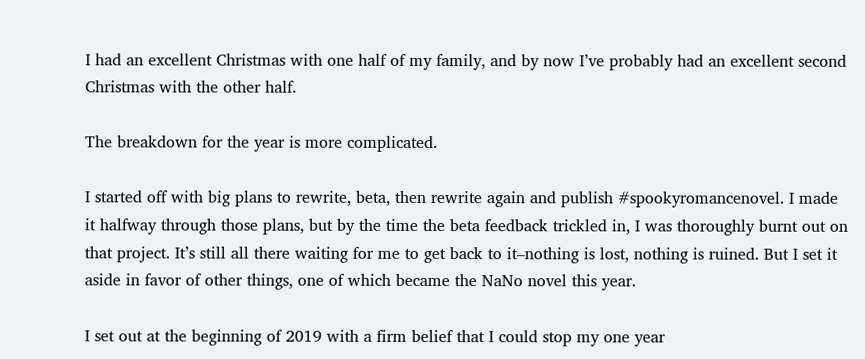I had an excellent Christmas with one half of my family, and by now I’ve probably had an excellent second Christmas with the other half.

The breakdown for the year is more complicated.

I started off with big plans to rewrite, beta, then rewrite again and publish #spookyromancenovel. I made it halfway through those plans, but by the time the beta feedback trickled in, I was thoroughly burnt out on that project. It’s still all there waiting for me to get back to it–nothing is lost, nothing is ruined. But I set it aside in favor of other things, one of which became the NaNo novel this year.

I set out at the beginning of 2019 with a firm belief that I could stop my one year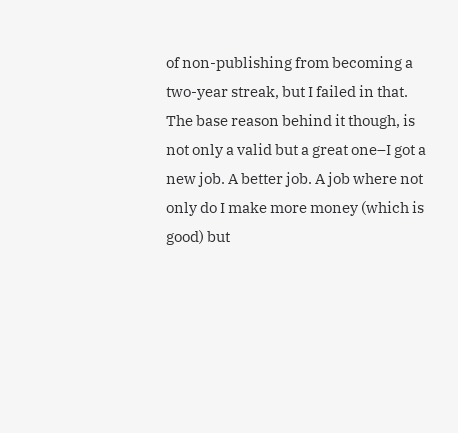of non-publishing from becoming a two-year streak, but I failed in that. The base reason behind it though, is not only a valid but a great one–I got a new job. A better job. A job where not only do I make more money (which is good) but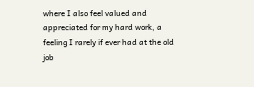where I also feel valued and appreciated for my hard work, a feeling I rarely if ever had at the old job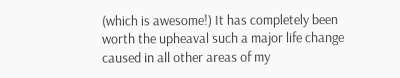(which is awesome!) It has completely been worth the upheaval such a major life change caused in all other areas of my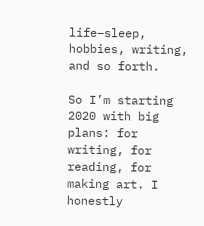life–sleep, hobbies, writing, and so forth.

So I’m starting 2020 with big plans: for writing, for reading, for making art. I honestly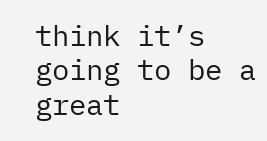think it’s going to be a great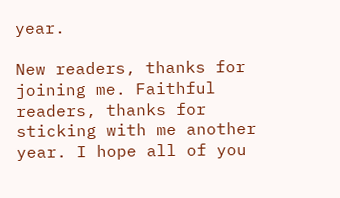year.

New readers, thanks for joining me. Faithful readers, thanks for sticking with me another year. I hope all of you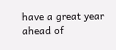have a great year ahead of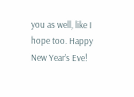you as well, like I hope too. Happy New Year’s Eve!